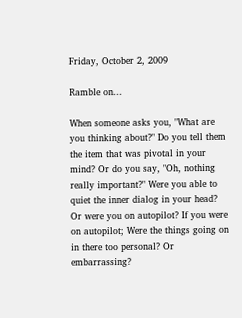Friday, October 2, 2009

Ramble on...

When someone asks you, "What are you thinking about?" Do you tell them the item that was pivotal in your mind? Or do you say, "Oh, nothing really important?" Were you able to quiet the inner dialog in your head? Or were you on autopilot? If you were on autopilot; Were the things going on in there too personal? Or embarrassing?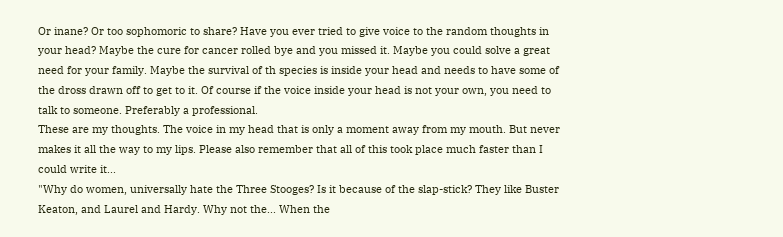Or inane? Or too sophomoric to share? Have you ever tried to give voice to the random thoughts in your head? Maybe the cure for cancer rolled bye and you missed it. Maybe you could solve a great need for your family. Maybe the survival of th species is inside your head and needs to have some of the dross drawn off to get to it. Of course if the voice inside your head is not your own, you need to talk to someone. Preferably a professional.
These are my thoughts. The voice in my head that is only a moment away from my mouth. But never makes it all the way to my lips. Please also remember that all of this took place much faster than I could write it...
"Why do women, universally hate the Three Stooges? Is it because of the slap-stick? They like Buster Keaton, and Laurel and Hardy. Why not the... When the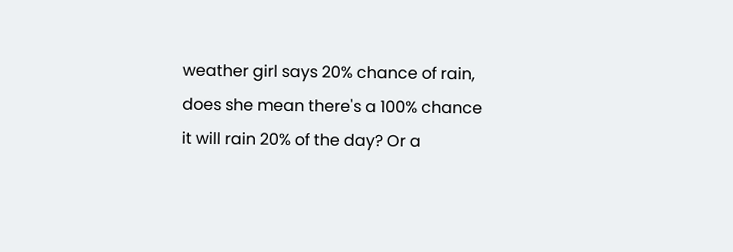weather girl says 20% chance of rain, does she mean there's a 100% chance it will rain 20% of the day? Or a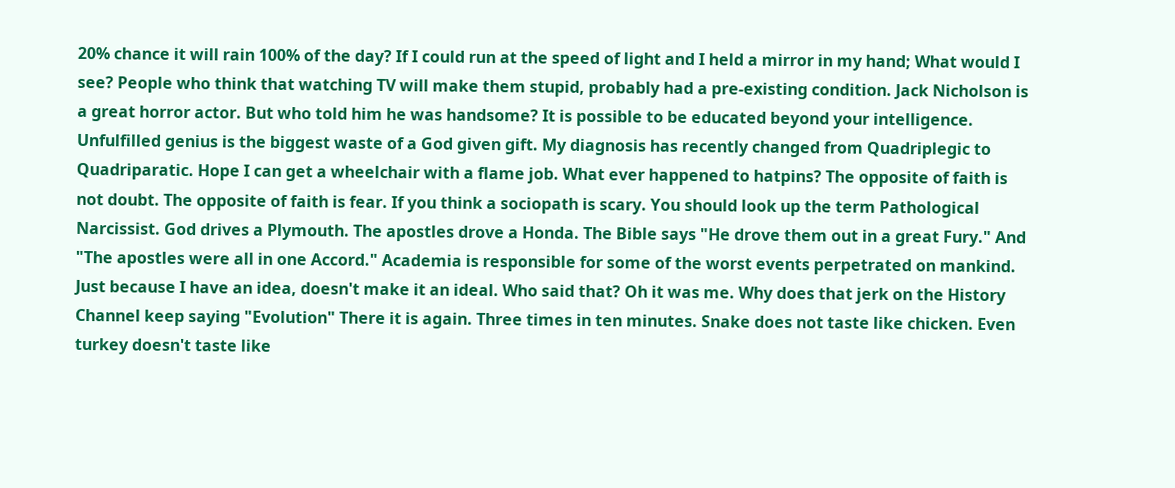20% chance it will rain 100% of the day? If I could run at the speed of light and I held a mirror in my hand; What would I see? People who think that watching TV will make them stupid, probably had a pre-existing condition. Jack Nicholson is a great horror actor. But who told him he was handsome? It is possible to be educated beyond your intelligence. Unfulfilled genius is the biggest waste of a God given gift. My diagnosis has recently changed from Quadriplegic to Quadriparatic. Hope I can get a wheelchair with a flame job. What ever happened to hatpins? The opposite of faith is not doubt. The opposite of faith is fear. If you think a sociopath is scary. You should look up the term Pathological Narcissist. God drives a Plymouth. The apostles drove a Honda. The Bible says "He drove them out in a great Fury." And "The apostles were all in one Accord." Academia is responsible for some of the worst events perpetrated on mankind. Just because I have an idea, doesn't make it an ideal. Who said that? Oh it was me. Why does that jerk on the History Channel keep saying "Evolution" There it is again. Three times in ten minutes. Snake does not taste like chicken. Even turkey doesn't taste like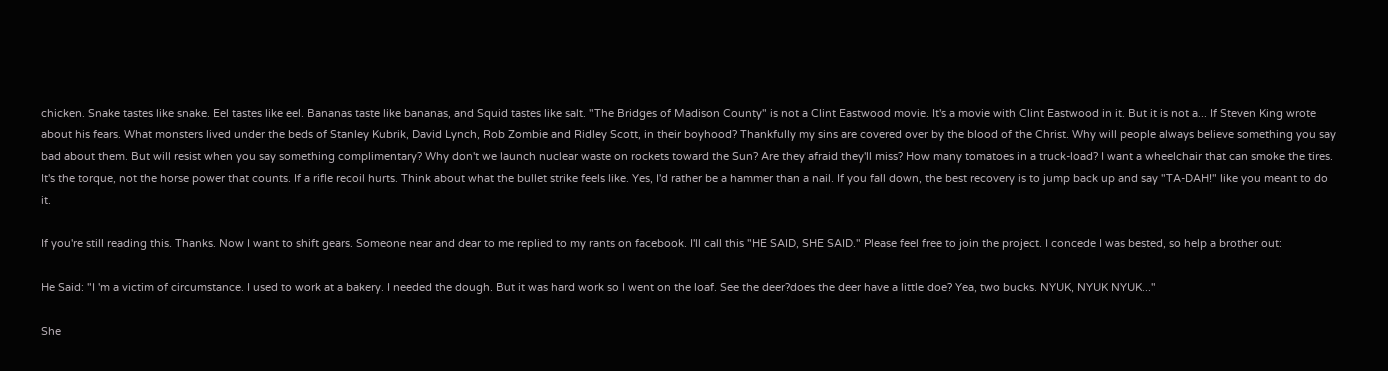chicken. Snake tastes like snake. Eel tastes like eel. Bananas taste like bananas, and Squid tastes like salt. "The Bridges of Madison County" is not a Clint Eastwood movie. It's a movie with Clint Eastwood in it. But it is not a... If Steven King wrote about his fears. What monsters lived under the beds of Stanley Kubrik, David Lynch, Rob Zombie and Ridley Scott, in their boyhood? Thankfully my sins are covered over by the blood of the Christ. Why will people always believe something you say bad about them. But will resist when you say something complimentary? Why don't we launch nuclear waste on rockets toward the Sun? Are they afraid they'll miss? How many tomatoes in a truck-load? I want a wheelchair that can smoke the tires. It's the torque, not the horse power that counts. If a rifle recoil hurts. Think about what the bullet strike feels like. Yes, I'd rather be a hammer than a nail. If you fall down, the best recovery is to jump back up and say "TA-DAH!" like you meant to do it.

If you're still reading this. Thanks. Now I want to shift gears. Someone near and dear to me replied to my rants on facebook. I'll call this "HE SAID, SHE SAID." Please feel free to join the project. I concede I was bested, so help a brother out:

He Said: "I 'm a victim of circumstance. I used to work at a bakery. I needed the dough. But it was hard work so I went on the loaf. See the deer?does the deer have a little doe? Yea, two bucks. NYUK, NYUK NYUK..."

She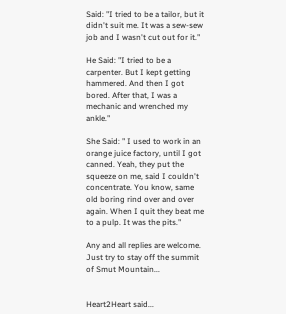Said: "I tried to be a tailor, but it didn't suit me. It was a sew-sew job and I wasn't cut out for it."

He Said: "I tried to be a carpenter. But I kept getting hammered. And then I got bored. After that, I was a mechanic and wrenched my ankle."

She Said: " I used to work in an orange juice factory, until I got canned. Yeah, they put the squeeze on me, said I couldn't concentrate. You know, same old boring rind over and over again. When I quit they beat me to a pulp. It was the pits."

Any and all replies are welcome. Just try to stay off the summit of Smut Mountain...


Heart2Heart said...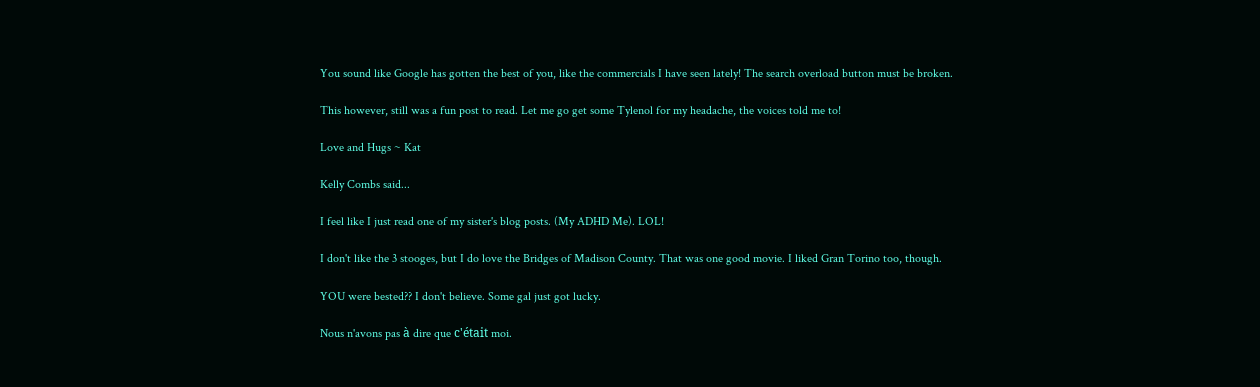You sound like Google has gotten the best of you, like the commercials I have seen lately! The search overload button must be broken.

This however, still was a fun post to read. Let me go get some Tylenol for my headache, the voices told me to!

Love and Hugs ~ Kat

Kelly Combs said...

I feel like I just read one of my sister's blog posts. (My ADHD Me). LOL!

I don't like the 3 stooges, but I do love the Bridges of Madison County. That was one good movie. I liked Gran Torino too, though.

YOU were bested?? I don't believe. Some gal just got lucky.

Nous n'avons pas à dire que c'était moi.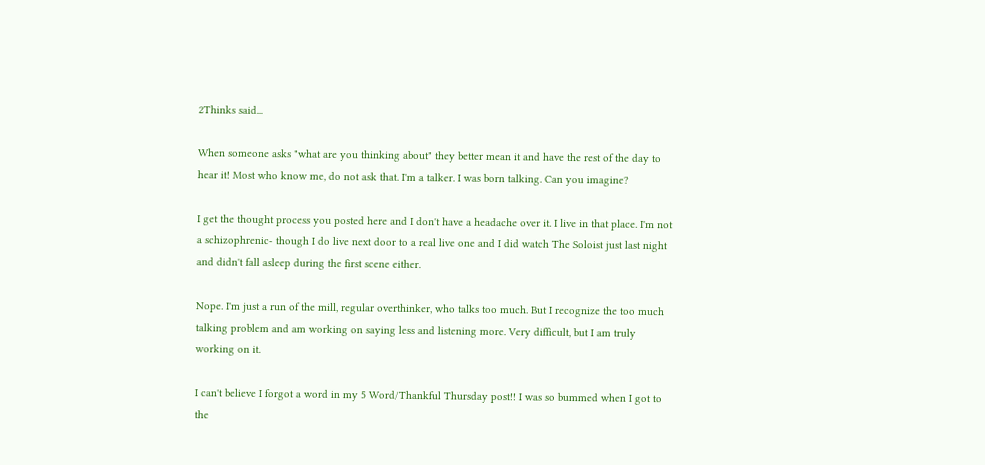2Thinks said...

When someone asks "what are you thinking about" they better mean it and have the rest of the day to hear it! Most who know me, do not ask that. I'm a talker. I was born talking. Can you imagine?

I get the thought process you posted here and I don't have a headache over it. I live in that place. I'm not a schizophrenic- though I do live next door to a real live one and I did watch The Soloist just last night and didn't fall asleep during the first scene either.

Nope. I'm just a run of the mill, regular overthinker, who talks too much. But I recognize the too much talking problem and am working on saying less and listening more. Very difficult, but I am truly working on it.

I can't believe I forgot a word in my 5 Word/Thankful Thursday post!! I was so bummed when I got to the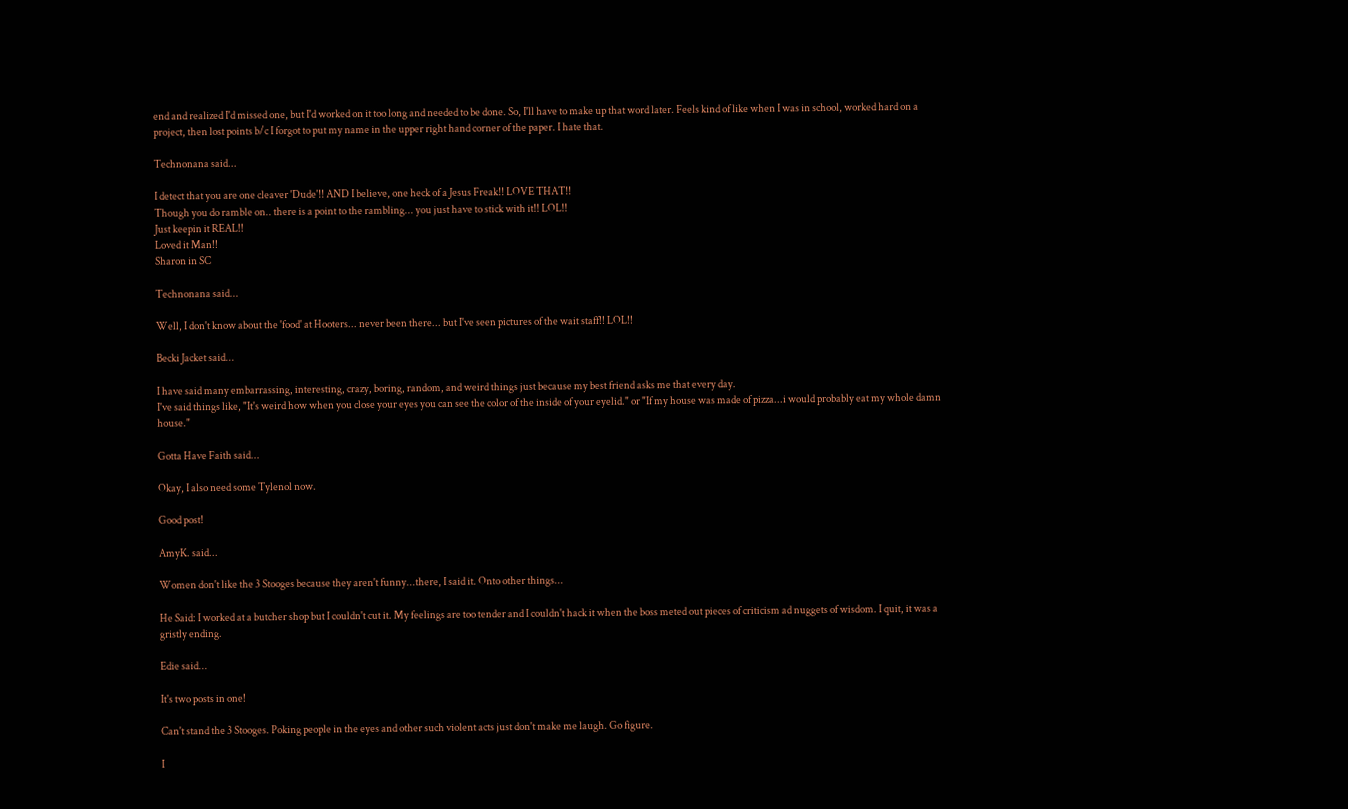end and realized I'd missed one, but I'd worked on it too long and needed to be done. So, I'll have to make up that word later. Feels kind of like when I was in school, worked hard on a project, then lost points b/c I forgot to put my name in the upper right hand corner of the paper. I hate that.

Technonana said...

I detect that you are one cleaver 'Dude'!! AND I believe, one heck of a Jesus Freak!! LOVE THAT!!
Though you do ramble on.. there is a point to the rambling... you just have to stick with it!! LOL!!
Just keepin it REAL!!
Loved it Man!!
Sharon in SC

Technonana said...

Well, I don't know about the 'food' at Hooters... never been there... but I've seen pictures of the wait staff!! LOL!!

Becki Jacket said...

I have said many embarrassing, interesting, crazy, boring, random, and weird things just because my best friend asks me that every day.
I've said things like, "It's weird how when you close your eyes you can see the color of the inside of your eyelid." or "If my house was made of pizza...i would probably eat my whole damn house."

Gotta Have Faith said...

Okay, I also need some Tylenol now.

Good post!

AmyK. said...

Women don't like the 3 Stooges because they aren't funny...there, I said it. Onto other things...

He Said: I worked at a butcher shop but I couldn't cut it. My feelings are too tender and I couldn't hack it when the boss meted out pieces of criticism ad nuggets of wisdom. I quit, it was a gristly ending.

Edie said...

It's two posts in one!

Can't stand the 3 Stooges. Poking people in the eyes and other such violent acts just don't make me laugh. Go figure.

I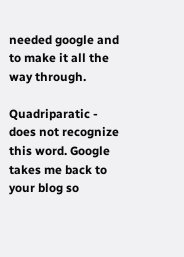needed google and to make it all the way through.

Quadriparatic - does not recognize this word. Google takes me back to your blog so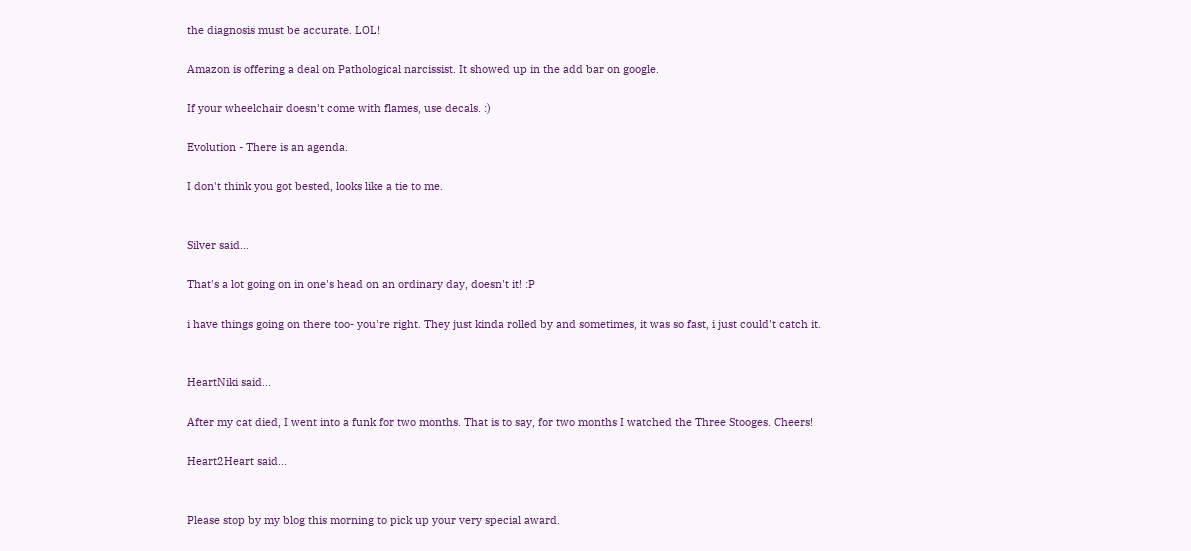the diagnosis must be accurate. LOL!

Amazon is offering a deal on Pathological narcissist. It showed up in the add bar on google.

If your wheelchair doesn't come with flames, use decals. :)

Evolution - There is an agenda.

I don't think you got bested, looks like a tie to me.


Silver said...

That's a lot going on in one's head on an ordinary day, doesn't it! :P

i have things going on there too- you're right. They just kinda rolled by and sometimes, it was so fast, i just could't catch it.


HeartNiki said...

After my cat died, I went into a funk for two months. That is to say, for two months I watched the Three Stooges. Cheers!

Heart2Heart said...


Please stop by my blog this morning to pick up your very special award.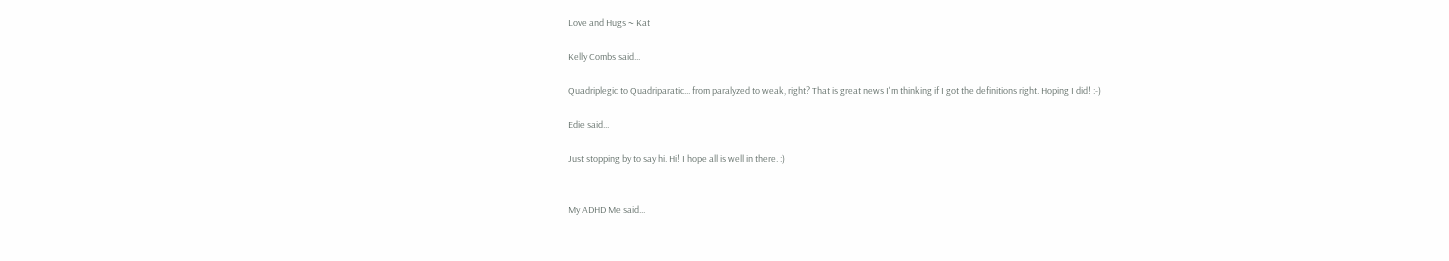Love and Hugs ~ Kat

Kelly Combs said...

Quadriplegic to Quadriparatic... from paralyzed to weak, right? That is great news I'm thinking if I got the definitions right. Hoping I did! :-)

Edie said...

Just stopping by to say hi. Hi! I hope all is well in there. :)


My ADHD Me said...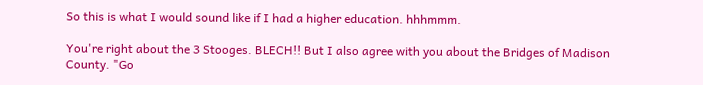So this is what I would sound like if I had a higher education. hhhmmm.

You're right about the 3 Stooges. BLECH!! But I also agree with you about the Bridges of Madison County. "Go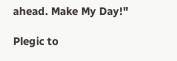ahead. Make My Day!"

Plegic to